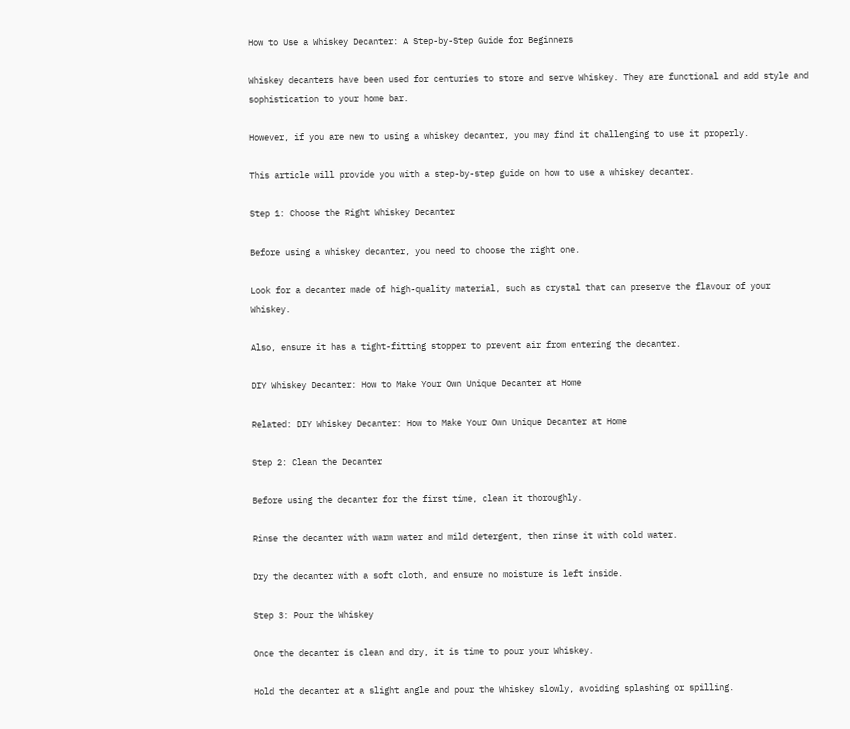How to Use a Whiskey Decanter: A Step-by-Step Guide for Beginners

Whiskey decanters have been used for centuries to store and serve Whiskey. They are functional and add style and sophistication to your home bar.

However, if you are new to using a whiskey decanter, you may find it challenging to use it properly.

This article will provide you with a step-by-step guide on how to use a whiskey decanter.

Step 1: Choose the Right Whiskey Decanter

Before using a whiskey decanter, you need to choose the right one.

Look for a decanter made of high-quality material, such as crystal that can preserve the flavour of your Whiskey.

Also, ensure it has a tight-fitting stopper to prevent air from entering the decanter.

DIY Whiskey Decanter: How to Make Your Own Unique Decanter at Home

Related: DIY Whiskey Decanter: How to Make Your Own Unique Decanter at Home

Step 2: Clean the Decanter

Before using the decanter for the first time, clean it thoroughly.

Rinse the decanter with warm water and mild detergent, then rinse it with cold water.

Dry the decanter with a soft cloth, and ensure no moisture is left inside.

Step 3: Pour the Whiskey

Once the decanter is clean and dry, it is time to pour your Whiskey.

Hold the decanter at a slight angle and pour the Whiskey slowly, avoiding splashing or spilling.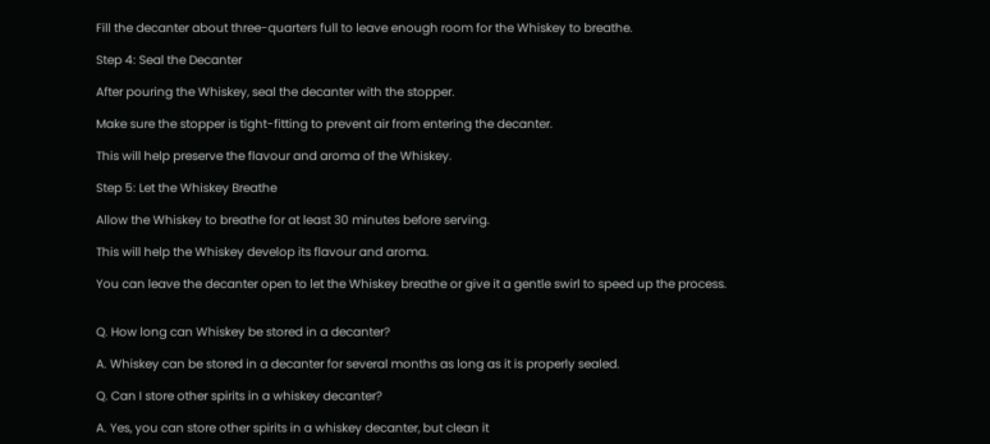Fill the decanter about three-quarters full to leave enough room for the Whiskey to breathe.

Step 4: Seal the Decanter

After pouring the Whiskey, seal the decanter with the stopper.

Make sure the stopper is tight-fitting to prevent air from entering the decanter.

This will help preserve the flavour and aroma of the Whiskey.

Step 5: Let the Whiskey Breathe

Allow the Whiskey to breathe for at least 30 minutes before serving.

This will help the Whiskey develop its flavour and aroma.

You can leave the decanter open to let the Whiskey breathe or give it a gentle swirl to speed up the process.


Q. How long can Whiskey be stored in a decanter?

A. Whiskey can be stored in a decanter for several months as long as it is properly sealed.

Q. Can I store other spirits in a whiskey decanter?

A. Yes, you can store other spirits in a whiskey decanter, but clean it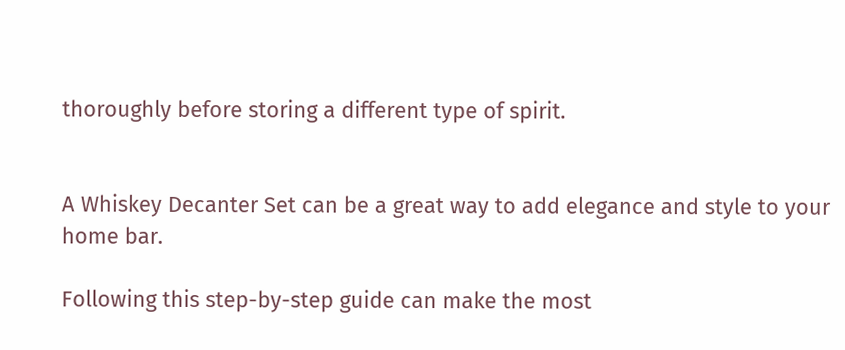thoroughly before storing a different type of spirit.


A Whiskey Decanter Set can be a great way to add elegance and style to your home bar.

Following this step-by-step guide can make the most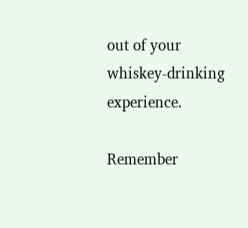out of your whiskey-drinking experience.

Remember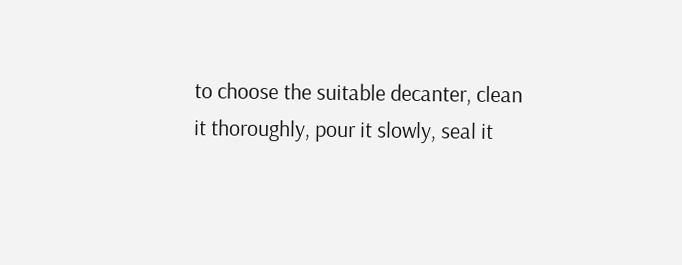to choose the suitable decanter, clean it thoroughly, pour it slowly, seal it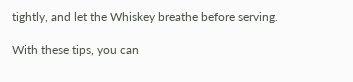tightly, and let the Whiskey breathe before serving.

With these tips, you can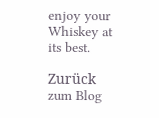enjoy your Whiskey at its best.

Zurück zum Blog